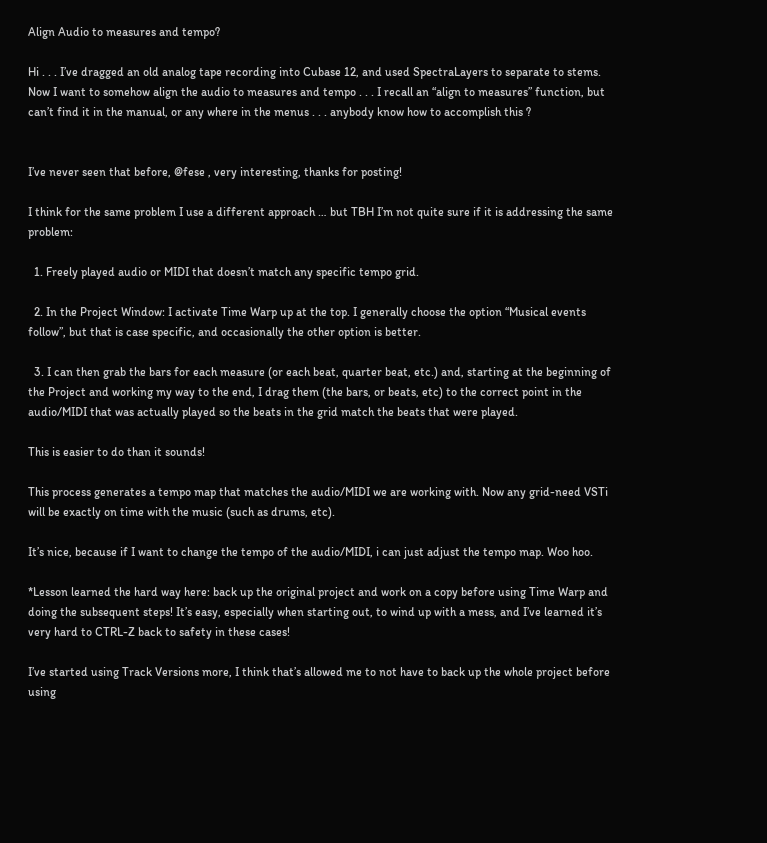Align Audio to measures and tempo?

Hi . . . I’ve dragged an old analog tape recording into Cubase 12, and used SpectraLayers to separate to stems. Now I want to somehow align the audio to measures and tempo . . . I recall an “align to measures” function, but can’t find it in the manual, or any where in the menus . . . anybody know how to accomplish this ?


I’ve never seen that before, @fese , very interesting, thanks for posting!

I think for the same problem I use a different approach … but TBH I’m not quite sure if it is addressing the same problem:

  1. Freely played audio or MIDI that doesn’t match any specific tempo grid.

  2. In the Project Window: I activate Time Warp up at the top. I generally choose the option “Musical events follow”, but that is case specific, and occasionally the other option is better.

  3. I can then grab the bars for each measure (or each beat, quarter beat, etc.) and, starting at the beginning of the Project and working my way to the end, I drag them (the bars, or beats, etc) to the correct point in the audio/MIDI that was actually played so the beats in the grid match the beats that were played.

This is easier to do than it sounds!

This process generates a tempo map that matches the audio/MIDI we are working with. Now any grid-need VSTi will be exactly on time with the music (such as drums, etc).

It’s nice, because if I want to change the tempo of the audio/MIDI, i can just adjust the tempo map. Woo hoo.

*Lesson learned the hard way here: back up the original project and work on a copy before using Time Warp and doing the subsequent steps! It’s easy, especially when starting out, to wind up with a mess, and I’ve learned it’s very hard to CTRL-Z back to safety in these cases!

I’ve started using Track Versions more, I think that’s allowed me to not have to back up the whole project before using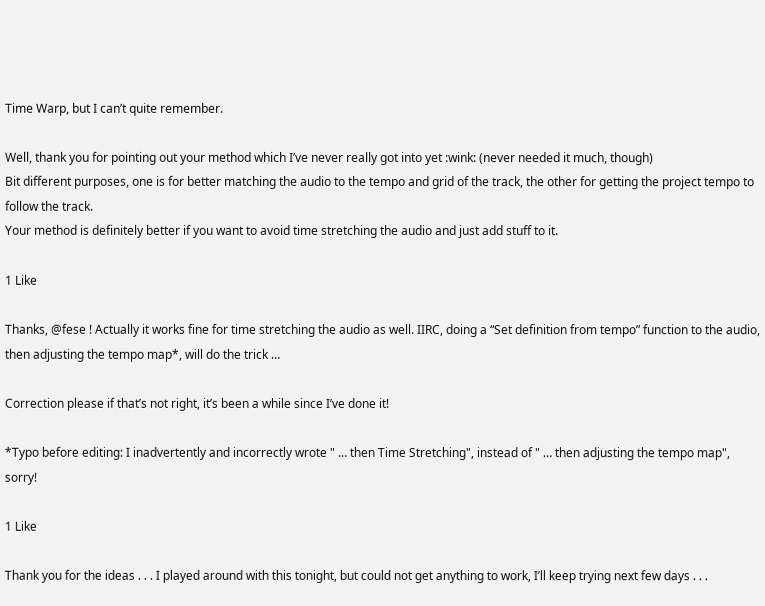Time Warp, but I can’t quite remember.

Well, thank you for pointing out your method which I’ve never really got into yet :wink: (never needed it much, though)
Bit different purposes, one is for better matching the audio to the tempo and grid of the track, the other for getting the project tempo to follow the track.
Your method is definitely better if you want to avoid time stretching the audio and just add stuff to it.

1 Like

Thanks, @fese ! Actually it works fine for time stretching the audio as well. IIRC, doing a “Set definition from tempo” function to the audio, then adjusting the tempo map*, will do the trick …

Correction please if that’s not right, it’s been a while since I’ve done it!

*Typo before editing: I inadvertently and incorrectly wrote " … then Time Stretching", instead of " … then adjusting the tempo map", sorry!

1 Like

Thank you for the ideas . . . I played around with this tonight, but could not get anything to work, I’ll keep trying next few days . . .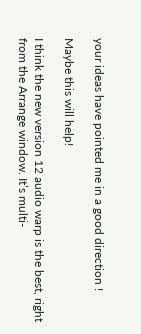your ideas have pointed me in a good direction !

Maybe this will help!

I think the new version 12 audio warp is the best, right from the Arrange window. It’s multi-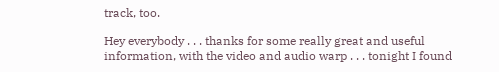track, too.

Hey everybody . . . thanks for some really great and useful information, with the video and audio warp . . . tonight I found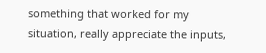something that worked for my situation, really appreciate the inputs,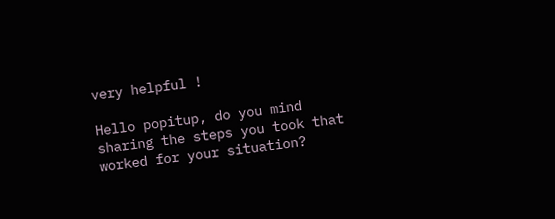very helpful !

Hello popitup, do you mind sharing the steps you took that worked for your situation?